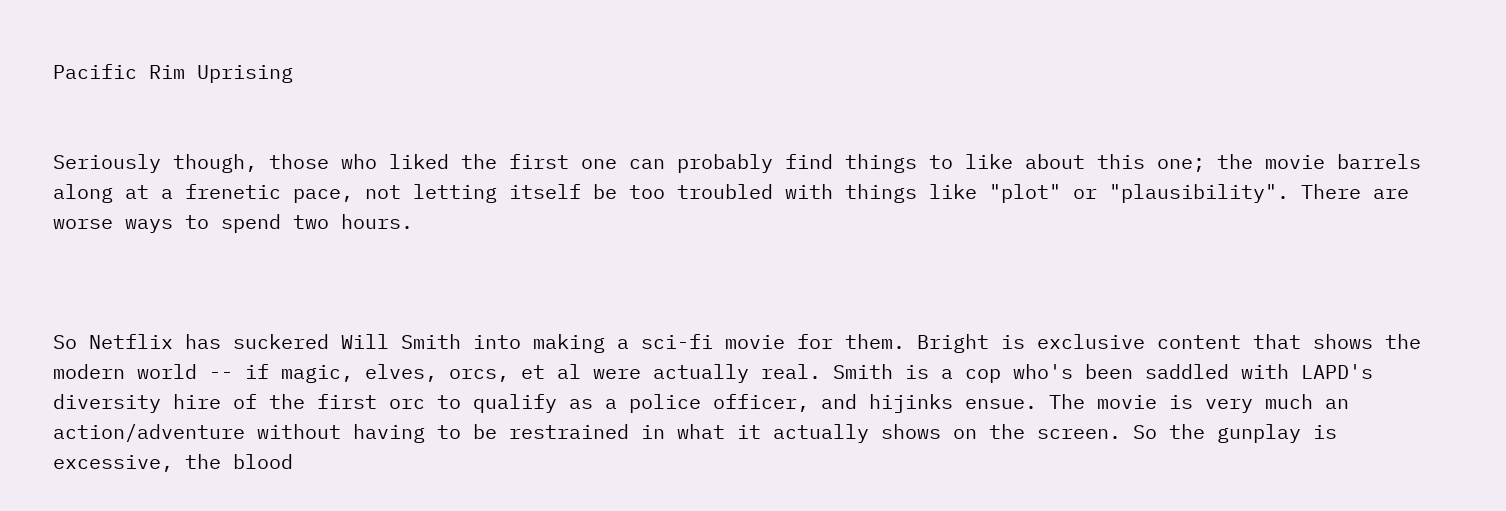Pacific Rim Uprising


Seriously though, those who liked the first one can probably find things to like about this one; the movie barrels along at a frenetic pace, not letting itself be too troubled with things like "plot" or "plausibility". There are worse ways to spend two hours.



So Netflix has suckered Will Smith into making a sci-fi movie for them. Bright is exclusive content that shows the modern world -- if magic, elves, orcs, et al were actually real. Smith is a cop who's been saddled with LAPD's diversity hire of the first orc to qualify as a police officer, and hijinks ensue. The movie is very much an action/adventure without having to be restrained in what it actually shows on the screen. So the gunplay is excessive, the blood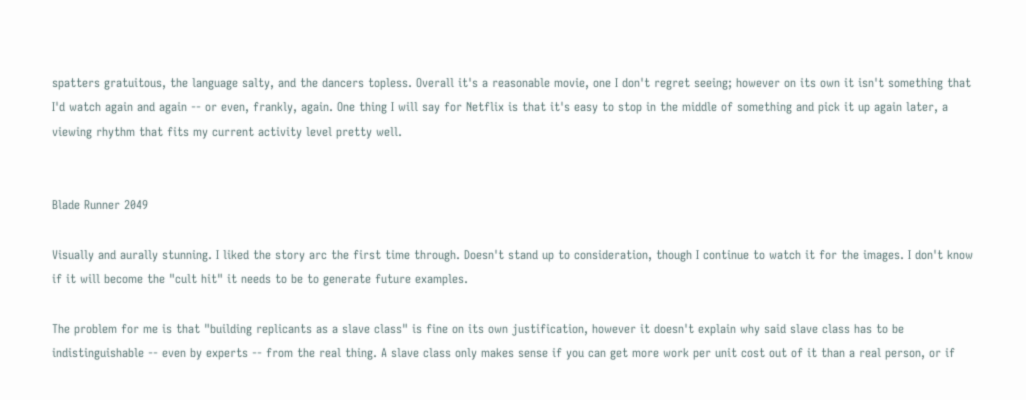spatters gratuitous, the language salty, and the dancers topless. Overall it's a reasonable movie, one I don't regret seeing; however on its own it isn't something that I'd watch again and again -- or even, frankly, again. One thing I will say for Netflix is that it's easy to stop in the middle of something and pick it up again later, a viewing rhythm that fits my current activity level pretty well.


Blade Runner 2049

Visually and aurally stunning. I liked the story arc the first time through. Doesn't stand up to consideration, though I continue to watch it for the images. I don't know if it will become the "cult hit" it needs to be to generate future examples.

The problem for me is that "building replicants as a slave class" is fine on its own justification, however it doesn't explain why said slave class has to be indistinguishable -- even by experts -- from the real thing. A slave class only makes sense if you can get more work per unit cost out of it than a real person, or if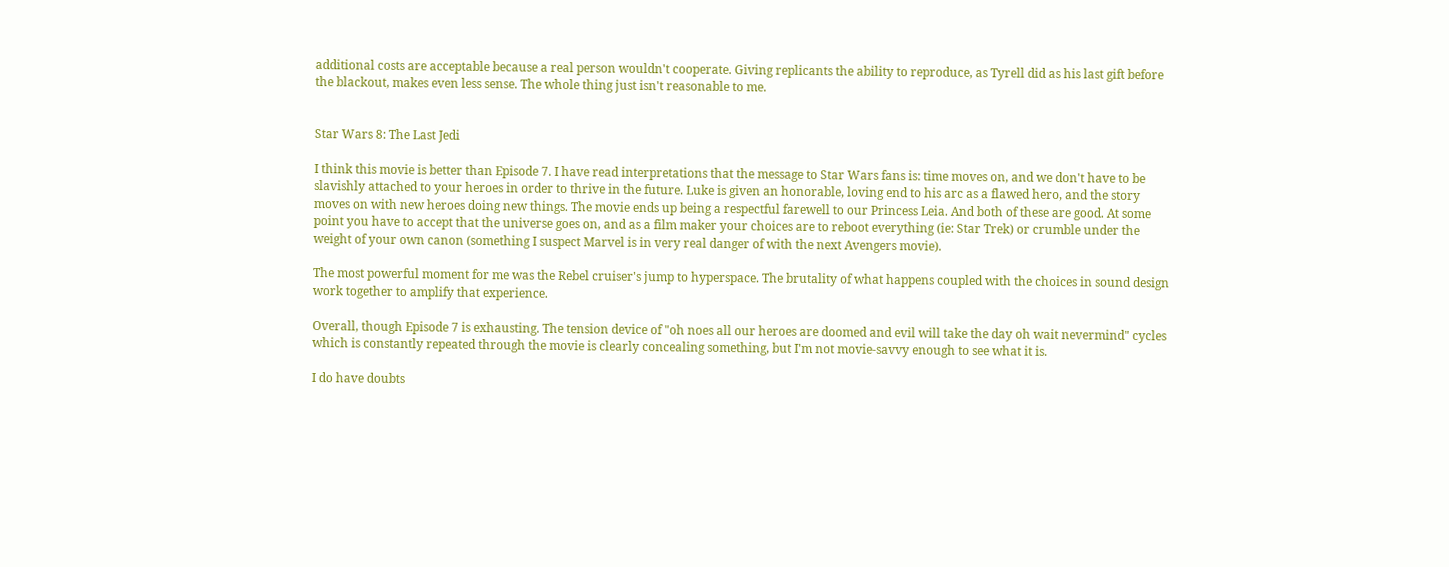additional costs are acceptable because a real person wouldn't cooperate. Giving replicants the ability to reproduce, as Tyrell did as his last gift before the blackout, makes even less sense. The whole thing just isn't reasonable to me.


Star Wars 8: The Last Jedi

I think this movie is better than Episode 7. I have read interpretations that the message to Star Wars fans is: time moves on, and we don't have to be slavishly attached to your heroes in order to thrive in the future. Luke is given an honorable, loving end to his arc as a flawed hero, and the story moves on with new heroes doing new things. The movie ends up being a respectful farewell to our Princess Leia. And both of these are good. At some point you have to accept that the universe goes on, and as a film maker your choices are to reboot everything (ie: Star Trek) or crumble under the weight of your own canon (something I suspect Marvel is in very real danger of with the next Avengers movie).

The most powerful moment for me was the Rebel cruiser's jump to hyperspace. The brutality of what happens coupled with the choices in sound design work together to amplify that experience.

Overall, though Episode 7 is exhausting. The tension device of "oh noes all our heroes are doomed and evil will take the day oh wait nevermind" cycles which is constantly repeated through the movie is clearly concealing something, but I'm not movie-savvy enough to see what it is.

I do have doubts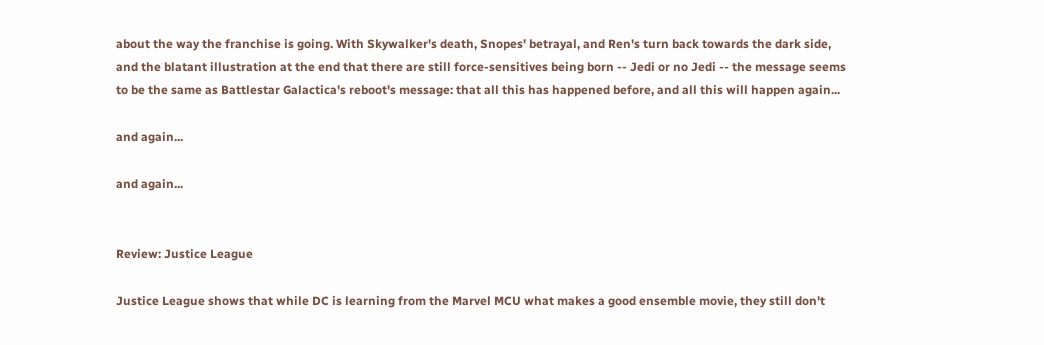about the way the franchise is going. With Skywalker's death, Snopes' betrayal, and Ren's turn back towards the dark side, and the blatant illustration at the end that there are still force-sensitives being born -- Jedi or no Jedi -- the message seems to be the same as Battlestar Galactica's reboot's message: that all this has happened before, and all this will happen again...

and again...

and again...


Review: Justice League

Justice League shows that while DC is learning from the Marvel MCU what makes a good ensemble movie, they still don't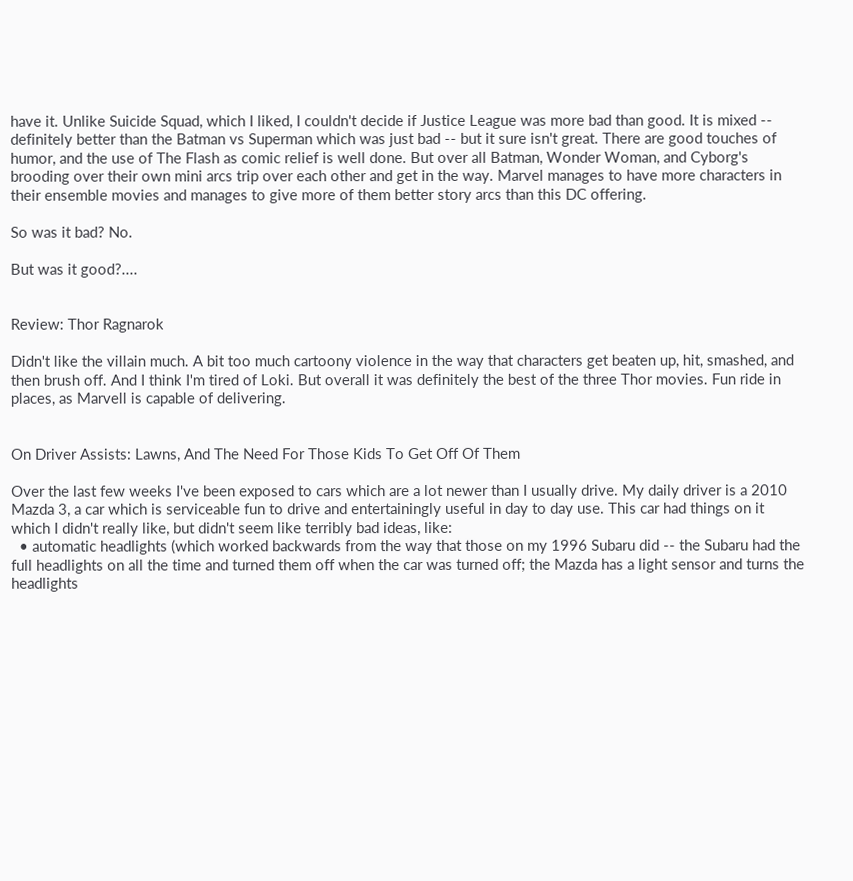have it. Unlike Suicide Squad, which I liked, I couldn't decide if Justice League was more bad than good. It is mixed -- definitely better than the Batman vs Superman which was just bad -- but it sure isn't great. There are good touches of humor, and the use of The Flash as comic relief is well done. But over all Batman, Wonder Woman, and Cyborg's brooding over their own mini arcs trip over each other and get in the way. Marvel manages to have more characters in their ensemble movies and manages to give more of them better story arcs than this DC offering.

So was it bad? No.

But was it good?....


Review: Thor Ragnarok

Didn't like the villain much. A bit too much cartoony violence in the way that characters get beaten up, hit, smashed, and then brush off. And I think I'm tired of Loki. But overall it was definitely the best of the three Thor movies. Fun ride in places, as Marvell is capable of delivering.


On Driver Assists: Lawns, And The Need For Those Kids To Get Off Of Them

Over the last few weeks I've been exposed to cars which are a lot newer than I usually drive. My daily driver is a 2010 Mazda 3, a car which is serviceable fun to drive and entertainingly useful in day to day use. This car had things on it which I didn't really like, but didn't seem like terribly bad ideas, like:
  • automatic headlights (which worked backwards from the way that those on my 1996 Subaru did -- the Subaru had the full headlights on all the time and turned them off when the car was turned off; the Mazda has a light sensor and turns the headlights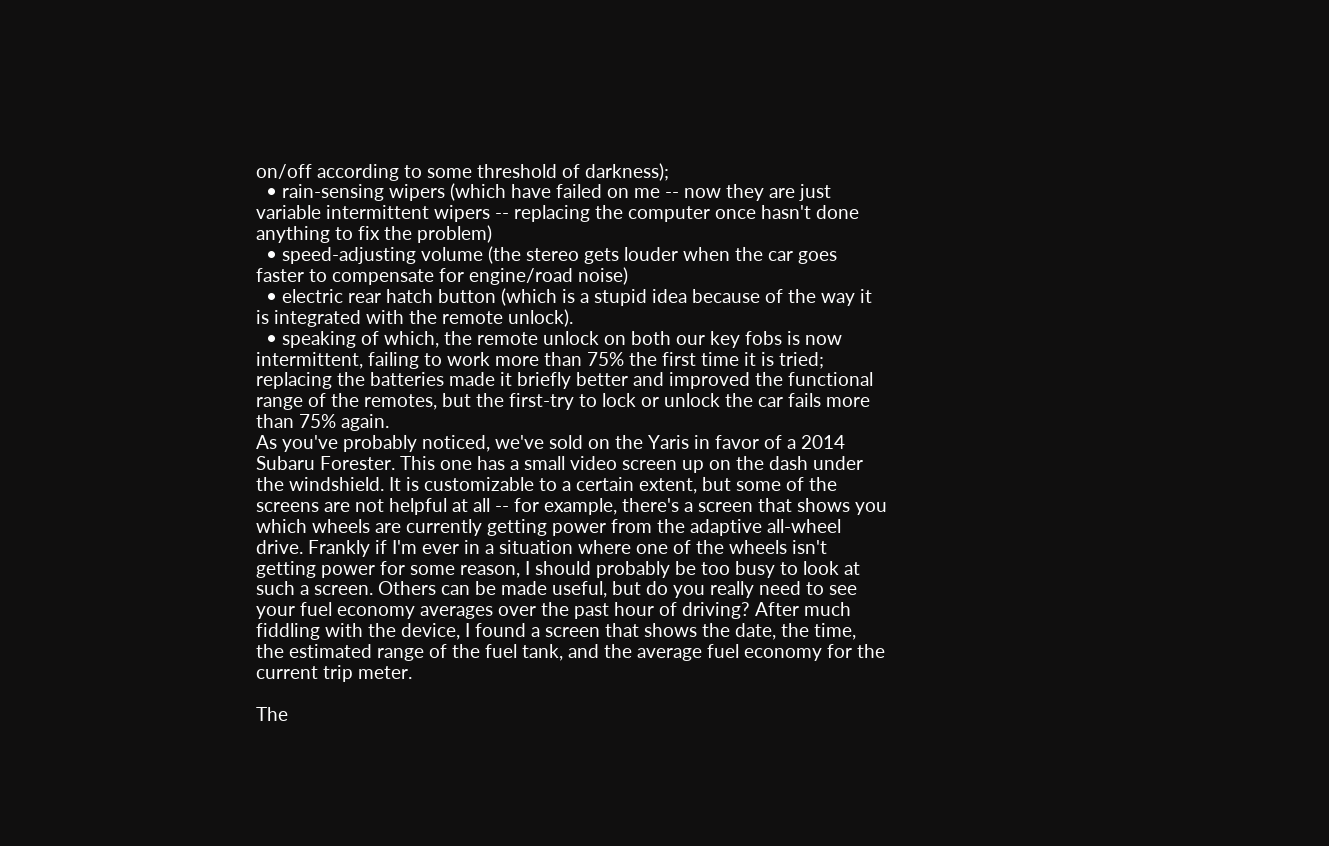on/off according to some threshold of darkness);
  • rain-sensing wipers (which have failed on me -- now they are just variable intermittent wipers -- replacing the computer once hasn't done anything to fix the problem)
  • speed-adjusting volume (the stereo gets louder when the car goes faster to compensate for engine/road noise)
  • electric rear hatch button (which is a stupid idea because of the way it is integrated with the remote unlock).
  • speaking of which, the remote unlock on both our key fobs is now intermittent, failing to work more than 75% the first time it is tried; replacing the batteries made it briefly better and improved the functional range of the remotes, but the first-try to lock or unlock the car fails more than 75% again.
As you've probably noticed, we've sold on the Yaris in favor of a 2014 Subaru Forester. This one has a small video screen up on the dash under the windshield. It is customizable to a certain extent, but some of the screens are not helpful at all -- for example, there's a screen that shows you which wheels are currently getting power from the adaptive all-wheel drive. Frankly if I'm ever in a situation where one of the wheels isn't getting power for some reason, I should probably be too busy to look at such a screen. Others can be made useful, but do you really need to see your fuel economy averages over the past hour of driving? After much fiddling with the device, I found a screen that shows the date, the time, the estimated range of the fuel tank, and the average fuel economy for the current trip meter.

The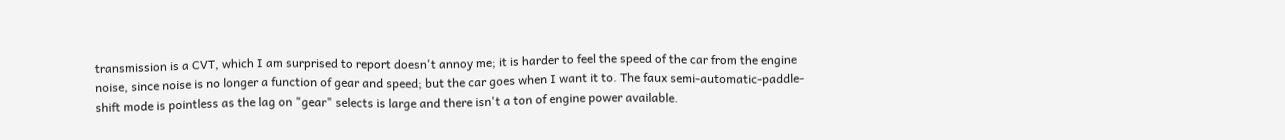transmission is a CVT, which I am surprised to report doesn't annoy me; it is harder to feel the speed of the car from the engine noise, since noise is no longer a function of gear and speed; but the car goes when I want it to. The faux semi-automatic-paddle-shift mode is pointless as the lag on "gear" selects is large and there isn't a ton of engine power available.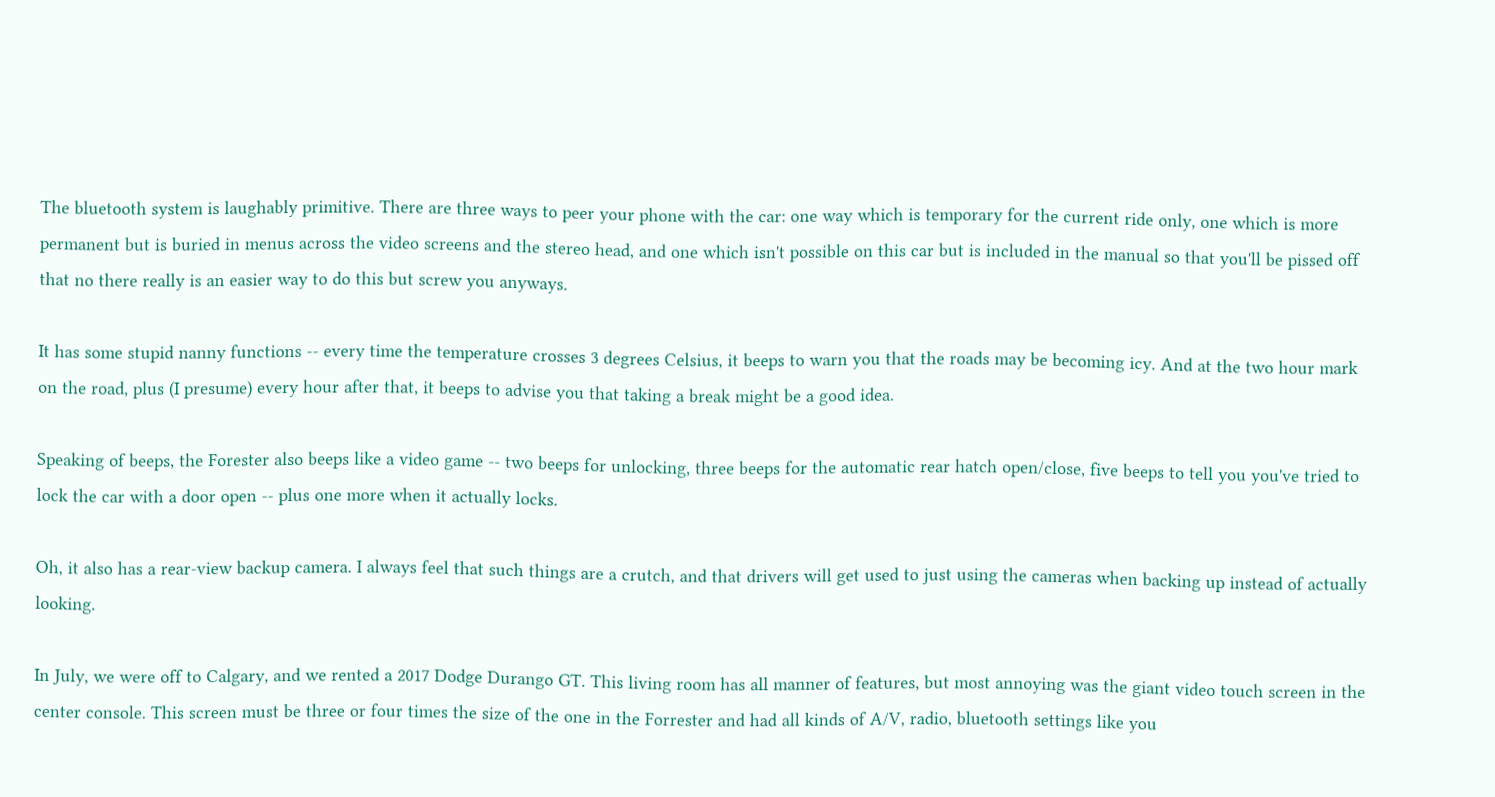The bluetooth system is laughably primitive. There are three ways to peer your phone with the car: one way which is temporary for the current ride only, one which is more permanent but is buried in menus across the video screens and the stereo head, and one which isn't possible on this car but is included in the manual so that you'll be pissed off that no there really is an easier way to do this but screw you anyways.

It has some stupid nanny functions -- every time the temperature crosses 3 degrees Celsius, it beeps to warn you that the roads may be becoming icy. And at the two hour mark on the road, plus (I presume) every hour after that, it beeps to advise you that taking a break might be a good idea.

Speaking of beeps, the Forester also beeps like a video game -- two beeps for unlocking, three beeps for the automatic rear hatch open/close, five beeps to tell you you've tried to lock the car with a door open -- plus one more when it actually locks.

Oh, it also has a rear-view backup camera. I always feel that such things are a crutch, and that drivers will get used to just using the cameras when backing up instead of actually looking.

In July, we were off to Calgary, and we rented a 2017 Dodge Durango GT. This living room has all manner of features, but most annoying was the giant video touch screen in the center console. This screen must be three or four times the size of the one in the Forrester and had all kinds of A/V, radio, bluetooth settings like you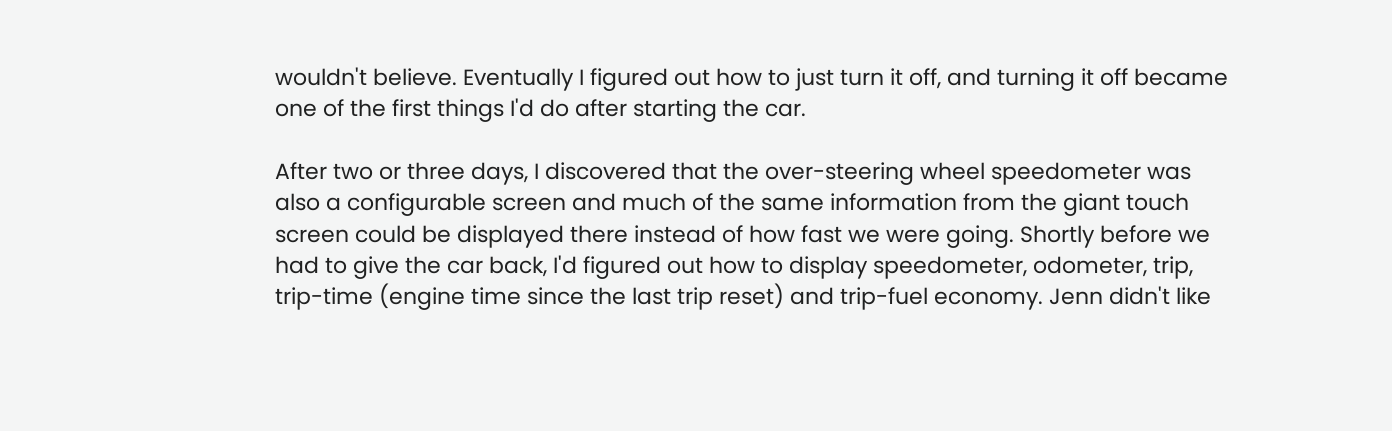wouldn't believe. Eventually I figured out how to just turn it off, and turning it off became one of the first things I'd do after starting the car.

After two or three days, I discovered that the over-steering wheel speedometer was also a configurable screen and much of the same information from the giant touch screen could be displayed there instead of how fast we were going. Shortly before we had to give the car back, I'd figured out how to display speedometer, odometer, trip, trip-time (engine time since the last trip reset) and trip-fuel economy. Jenn didn't like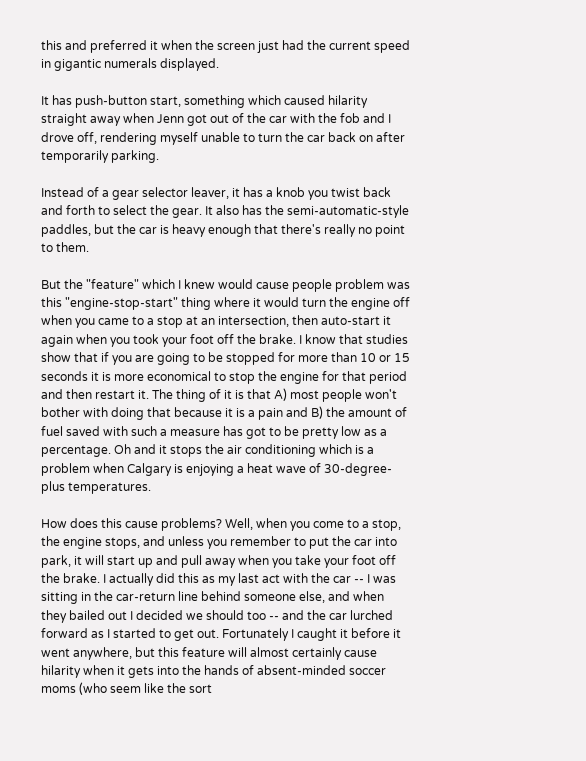this and preferred it when the screen just had the current speed in gigantic numerals displayed.

It has push-button start, something which caused hilarity straight away when Jenn got out of the car with the fob and I drove off, rendering myself unable to turn the car back on after temporarily parking.

Instead of a gear selector leaver, it has a knob you twist back and forth to select the gear. It also has the semi-automatic-style paddles, but the car is heavy enough that there's really no point to them.

But the "feature" which I knew would cause people problem was this "engine-stop-start" thing where it would turn the engine off when you came to a stop at an intersection, then auto-start it again when you took your foot off the brake. I know that studies show that if you are going to be stopped for more than 10 or 15 seconds it is more economical to stop the engine for that period and then restart it. The thing of it is that A) most people won't bother with doing that because it is a pain and B) the amount of fuel saved with such a measure has got to be pretty low as a percentage. Oh and it stops the air conditioning which is a problem when Calgary is enjoying a heat wave of 30-degree-plus temperatures.

How does this cause problems? Well, when you come to a stop, the engine stops, and unless you remember to put the car into park, it will start up and pull away when you take your foot off the brake. I actually did this as my last act with the car -- I was sitting in the car-return line behind someone else, and when they bailed out I decided we should too -- and the car lurched forward as I started to get out. Fortunately I caught it before it went anywhere, but this feature will almost certainly cause hilarity when it gets into the hands of absent-minded soccer moms (who seem like the sort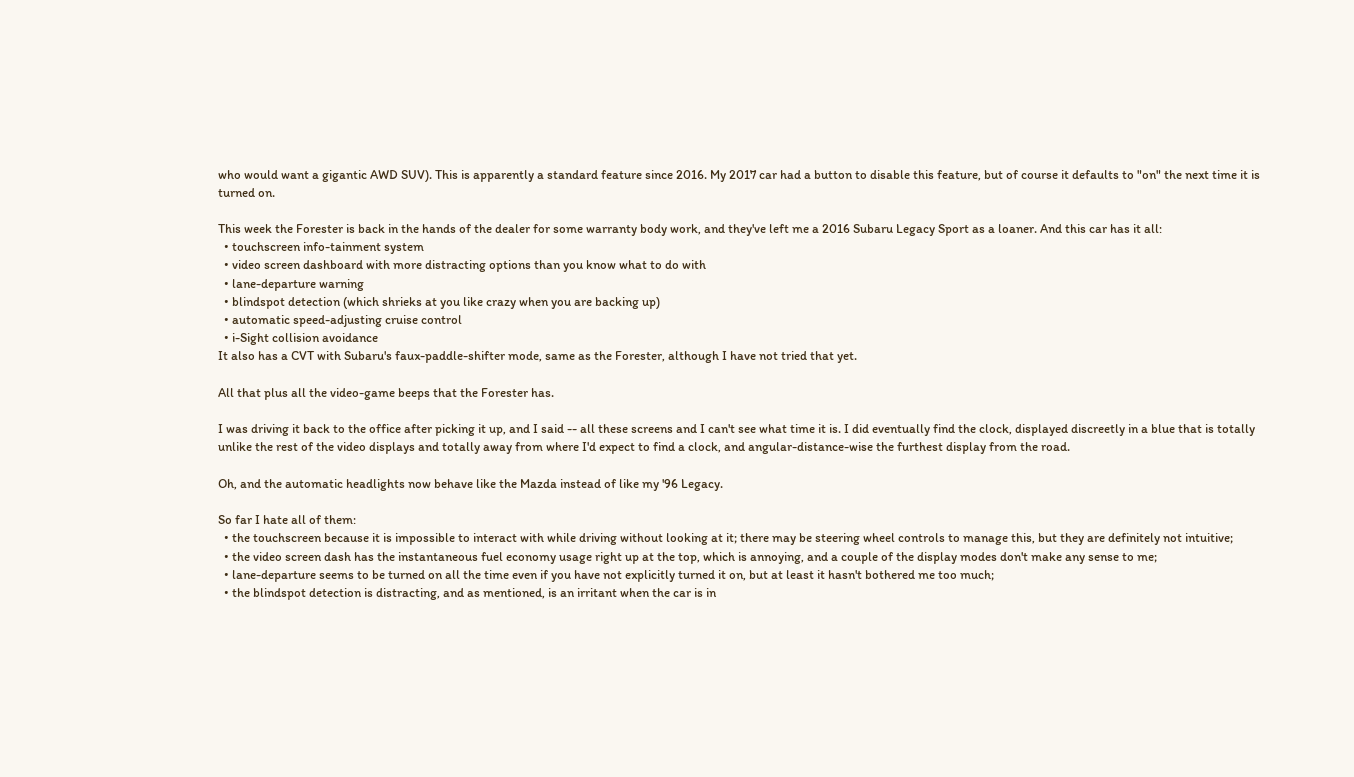who would want a gigantic AWD SUV). This is apparently a standard feature since 2016. My 2017 car had a button to disable this feature, but of course it defaults to "on" the next time it is turned on.

This week the Forester is back in the hands of the dealer for some warranty body work, and they've left me a 2016 Subaru Legacy Sport as a loaner. And this car has it all:
  • touchscreen info-tainment system
  • video screen dashboard with more distracting options than you know what to do with
  • lane-departure warning
  • blindspot detection (which shrieks at you like crazy when you are backing up)
  • automatic speed-adjusting cruise control
  • i-Sight collision avoidance
It also has a CVT with Subaru's faux-paddle-shifter mode, same as the Forester, although I have not tried that yet.

All that plus all the video-game beeps that the Forester has.

I was driving it back to the office after picking it up, and I said -- all these screens and I can't see what time it is. I did eventually find the clock, displayed discreetly in a blue that is totally unlike the rest of the video displays and totally away from where I'd expect to find a clock, and angular-distance-wise the furthest display from the road.

Oh, and the automatic headlights now behave like the Mazda instead of like my '96 Legacy.

So far I hate all of them:
  • the touchscreen because it is impossible to interact with while driving without looking at it; there may be steering wheel controls to manage this, but they are definitely not intuitive;
  • the video screen dash has the instantaneous fuel economy usage right up at the top, which is annoying, and a couple of the display modes don't make any sense to me;
  • lane-departure seems to be turned on all the time even if you have not explicitly turned it on, but at least it hasn't bothered me too much;
  • the blindspot detection is distracting, and as mentioned, is an irritant when the car is in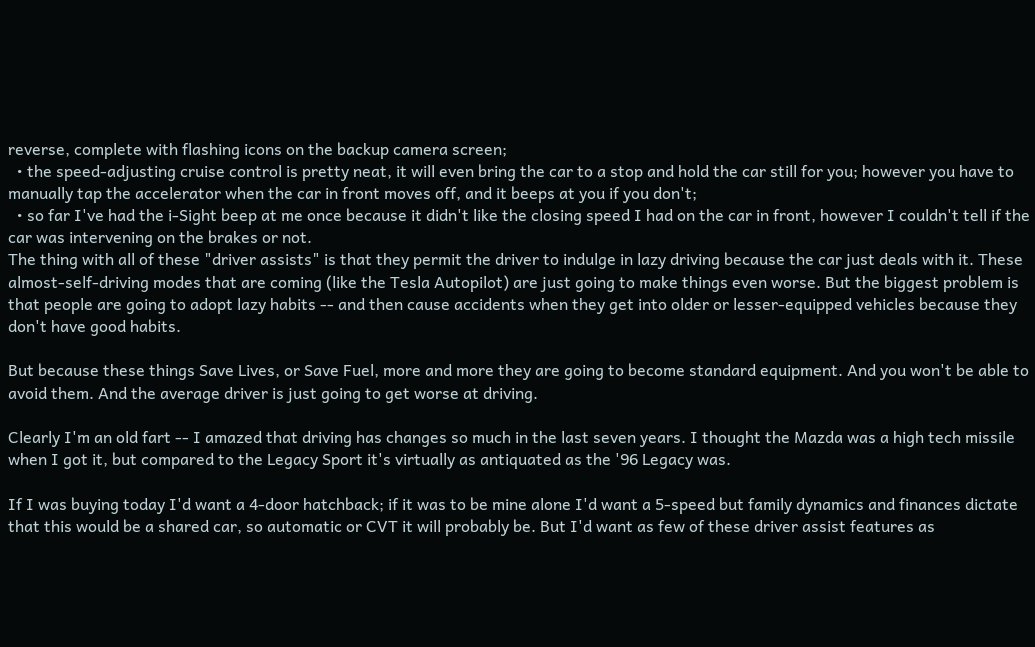reverse, complete with flashing icons on the backup camera screen;
  • the speed-adjusting cruise control is pretty neat, it will even bring the car to a stop and hold the car still for you; however you have to manually tap the accelerator when the car in front moves off, and it beeps at you if you don't;
  • so far I've had the i-Sight beep at me once because it didn't like the closing speed I had on the car in front, however I couldn't tell if the car was intervening on the brakes or not.
The thing with all of these "driver assists" is that they permit the driver to indulge in lazy driving because the car just deals with it. These almost-self-driving modes that are coming (like the Tesla Autopilot) are just going to make things even worse. But the biggest problem is that people are going to adopt lazy habits -- and then cause accidents when they get into older or lesser-equipped vehicles because they don't have good habits.

But because these things Save Lives, or Save Fuel, more and more they are going to become standard equipment. And you won't be able to avoid them. And the average driver is just going to get worse at driving.

Clearly I'm an old fart -- I amazed that driving has changes so much in the last seven years. I thought the Mazda was a high tech missile when I got it, but compared to the Legacy Sport it's virtually as antiquated as the '96 Legacy was.

If I was buying today I'd want a 4-door hatchback; if it was to be mine alone I'd want a 5-speed but family dynamics and finances dictate that this would be a shared car, so automatic or CVT it will probably be. But I'd want as few of these driver assist features as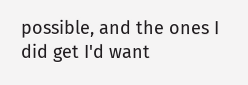possible, and the ones I did get I'd want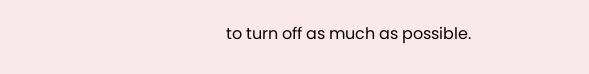to turn off as much as possible.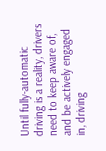Until fully-automatic driving is a reality, drivers need to keep aware of, and be actively engaged in, driving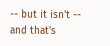-- but it isn't -- and that's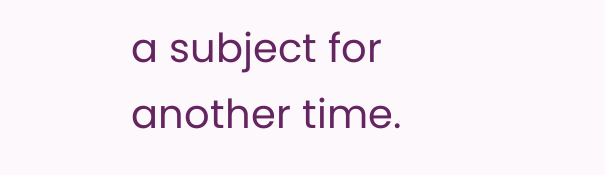a subject for another time.